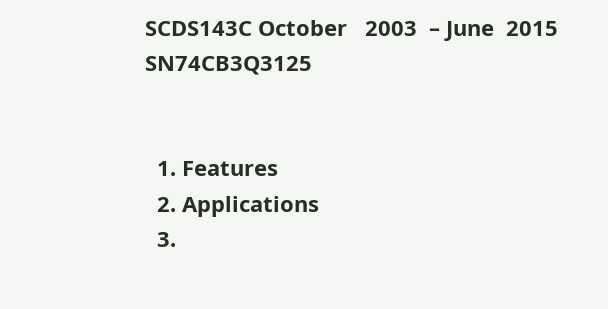SCDS143C October   2003  – June  2015 SN74CB3Q3125


  1. Features
  2. Applications
  3.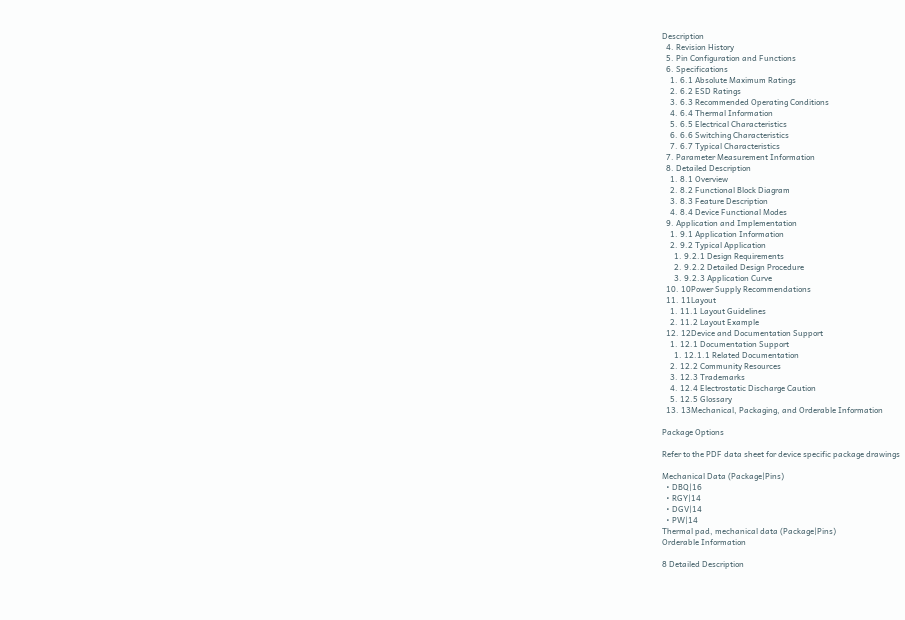Description
  4. Revision History
  5. Pin Configuration and Functions
  6. Specifications
    1. 6.1 Absolute Maximum Ratings
    2. 6.2 ESD Ratings
    3. 6.3 Recommended Operating Conditions
    4. 6.4 Thermal Information
    5. 6.5 Electrical Characteristics
    6. 6.6 Switching Characteristics
    7. 6.7 Typical Characteristics
  7. Parameter Measurement Information
  8. Detailed Description
    1. 8.1 Overview
    2. 8.2 Functional Block Diagram
    3. 8.3 Feature Description
    4. 8.4 Device Functional Modes
  9. Application and Implementation
    1. 9.1 Application Information
    2. 9.2 Typical Application
      1. 9.2.1 Design Requirements
      2. 9.2.2 Detailed Design Procedure
      3. 9.2.3 Application Curve
  10. 10Power Supply Recommendations
  11. 11Layout
    1. 11.1 Layout Guidelines
    2. 11.2 Layout Example
  12. 12Device and Documentation Support
    1. 12.1 Documentation Support
      1. 12.1.1 Related Documentation
    2. 12.2 Community Resources
    3. 12.3 Trademarks
    4. 12.4 Electrostatic Discharge Caution
    5. 12.5 Glossary
  13. 13Mechanical, Packaging, and Orderable Information

Package Options

Refer to the PDF data sheet for device specific package drawings

Mechanical Data (Package|Pins)
  • DBQ|16
  • RGY|14
  • DGV|14
  • PW|14
Thermal pad, mechanical data (Package|Pins)
Orderable Information

8 Detailed Description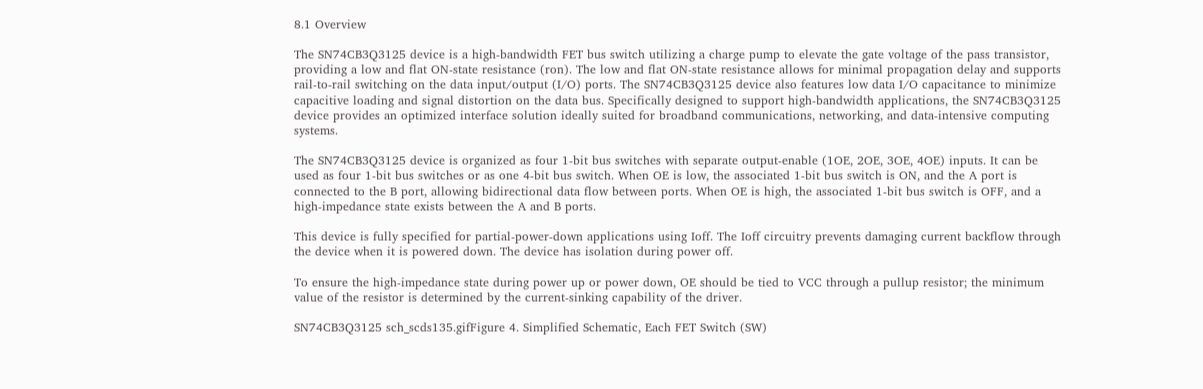8.1 Overview

The SN74CB3Q3125 device is a high-bandwidth FET bus switch utilizing a charge pump to elevate the gate voltage of the pass transistor, providing a low and flat ON-state resistance (ron). The low and flat ON-state resistance allows for minimal propagation delay and supports rail-to-rail switching on the data input/output (I/O) ports. The SN74CB3Q3125 device also features low data I/O capacitance to minimize capacitive loading and signal distortion on the data bus. Specifically designed to support high-bandwidth applications, the SN74CB3Q3125 device provides an optimized interface solution ideally suited for broadband communications, networking, and data-intensive computing systems.

The SN74CB3Q3125 device is organized as four 1-bit bus switches with separate output-enable (1OE, 2OE, 3OE, 4OE) inputs. It can be used as four 1-bit bus switches or as one 4-bit bus switch. When OE is low, the associated 1-bit bus switch is ON, and the A port is connected to the B port, allowing bidirectional data flow between ports. When OE is high, the associated 1-bit bus switch is OFF, and a high-impedance state exists between the A and B ports.

This device is fully specified for partial-power-down applications using Ioff. The Ioff circuitry prevents damaging current backflow through the device when it is powered down. The device has isolation during power off.

To ensure the high-impedance state during power up or power down, OE should be tied to VCC through a pullup resistor; the minimum value of the resistor is determined by the current-sinking capability of the driver.

SN74CB3Q3125 sch_scds135.gifFigure 4. Simplified Schematic, Each FET Switch (SW)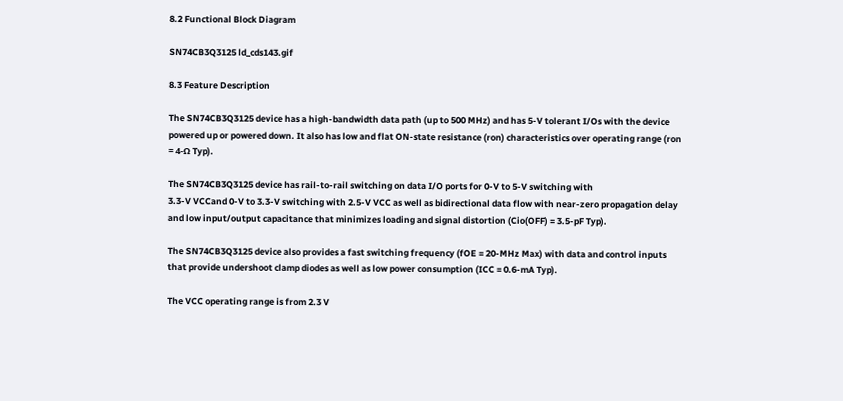8.2 Functional Block Diagram

SN74CB3Q3125 ld_cds143.gif

8.3 Feature Description

The SN74CB3Q3125 device has a high-bandwidth data path (up to 500 MHz) and has 5-V tolerant I/Os with the device powered up or powered down. It also has low and flat ON-state resistance (ron) characteristics over operating range (ron = 4-Ω Typ).

The SN74CB3Q3125 device has rail-to-rail switching on data I/O ports for 0-V to 5-V switching with
3.3-V VCCand 0-V to 3.3-V switching with 2.5-V VCC as well as bidirectional data flow with near-zero propagation delay and low input/output capacitance that minimizes loading and signal distortion (Cio(OFF) = 3.5-pF Typ).

The SN74CB3Q3125 device also provides a fast switching frequency (fOE = 20-MHz Max) with data and control inputs that provide undershoot clamp diodes as well as low power consumption (ICC = 0.6-mA Typ).

The VCC operating range is from 2.3 V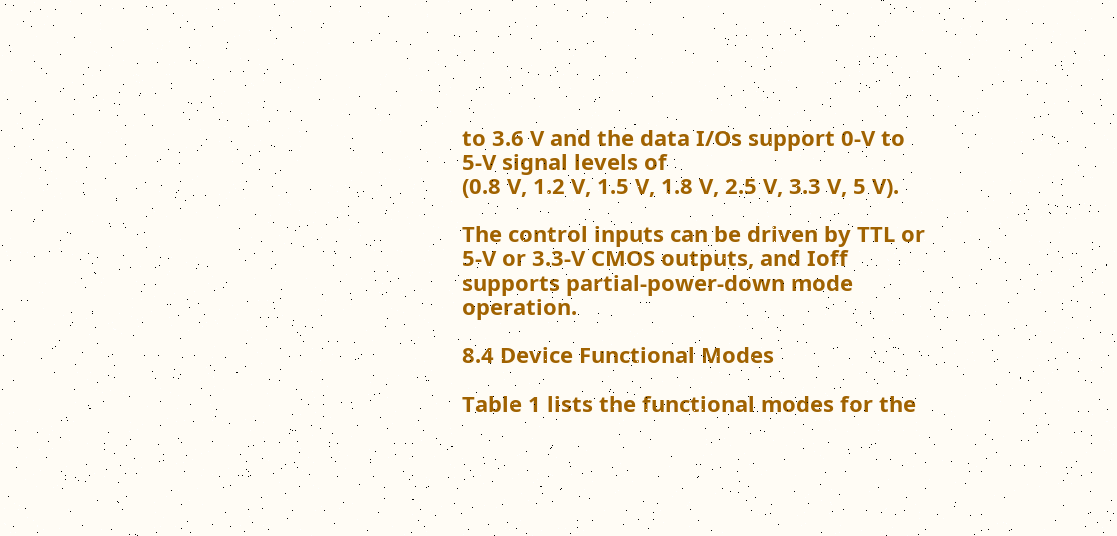to 3.6 V and the data I/Os support 0-V to 5-V signal levels of
(0.8 V, 1.2 V, 1.5 V, 1.8 V, 2.5 V, 3.3 V, 5 V).

The control inputs can be driven by TTL or 5-V or 3.3-V CMOS outputs, and Ioff supports partial-power-down mode operation.

8.4 Device Functional Modes

Table 1 lists the functional modes for the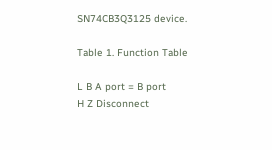SN74CB3Q3125 device.

Table 1. Function Table

L B A port = B port
H Z Disconnect